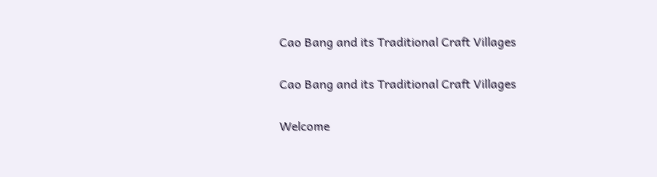Cao Bang and its Traditional Craft Villages

Cao Bang and its Traditional Craft Villages

Welcome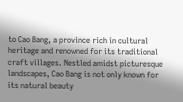to Cao Bang, a province rich in cultural heritage and renowned for its traditional craft villages. Nestled amidst picturesque landscapes, Cao Bang is not only known for its natural beauty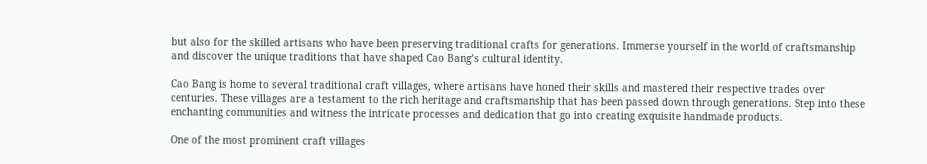but also for the skilled artisans who have been preserving traditional crafts for generations. Immerse yourself in the world of craftsmanship and discover the unique traditions that have shaped Cao Bang’s cultural identity.

Cao Bang is home to several traditional craft villages, where artisans have honed their skills and mastered their respective trades over centuries. These villages are a testament to the rich heritage and craftsmanship that has been passed down through generations. Step into these enchanting communities and witness the intricate processes and dedication that go into creating exquisite handmade products.

One of the most prominent craft villages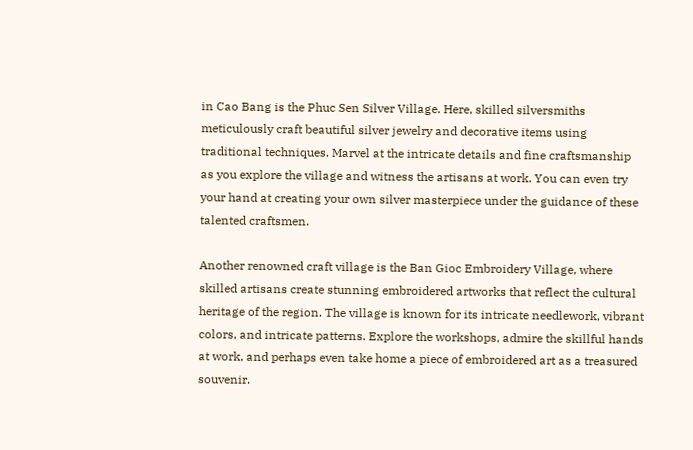in Cao Bang is the Phuc Sen Silver Village. Here, skilled silversmiths meticulously craft beautiful silver jewelry and decorative items using traditional techniques. Marvel at the intricate details and fine craftsmanship as you explore the village and witness the artisans at work. You can even try your hand at creating your own silver masterpiece under the guidance of these talented craftsmen.

Another renowned craft village is the Ban Gioc Embroidery Village, where skilled artisans create stunning embroidered artworks that reflect the cultural heritage of the region. The village is known for its intricate needlework, vibrant colors, and intricate patterns. Explore the workshops, admire the skillful hands at work, and perhaps even take home a piece of embroidered art as a treasured souvenir.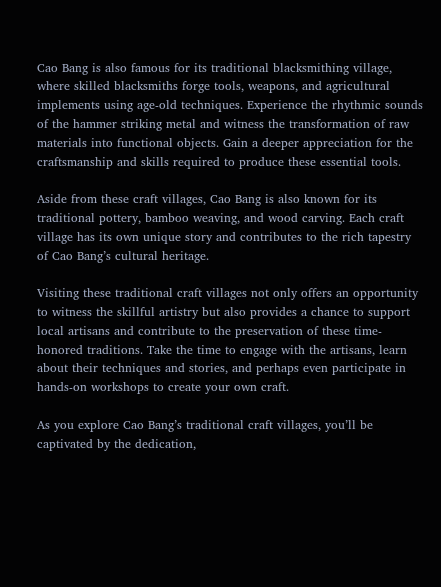Cao Bang is also famous for its traditional blacksmithing village, where skilled blacksmiths forge tools, weapons, and agricultural implements using age-old techniques. Experience the rhythmic sounds of the hammer striking metal and witness the transformation of raw materials into functional objects. Gain a deeper appreciation for the craftsmanship and skills required to produce these essential tools.

Aside from these craft villages, Cao Bang is also known for its traditional pottery, bamboo weaving, and wood carving. Each craft village has its own unique story and contributes to the rich tapestry of Cao Bang’s cultural heritage.

Visiting these traditional craft villages not only offers an opportunity to witness the skillful artistry but also provides a chance to support local artisans and contribute to the preservation of these time-honored traditions. Take the time to engage with the artisans, learn about their techniques and stories, and perhaps even participate in hands-on workshops to create your own craft.

As you explore Cao Bang’s traditional craft villages, you’ll be captivated by the dedication,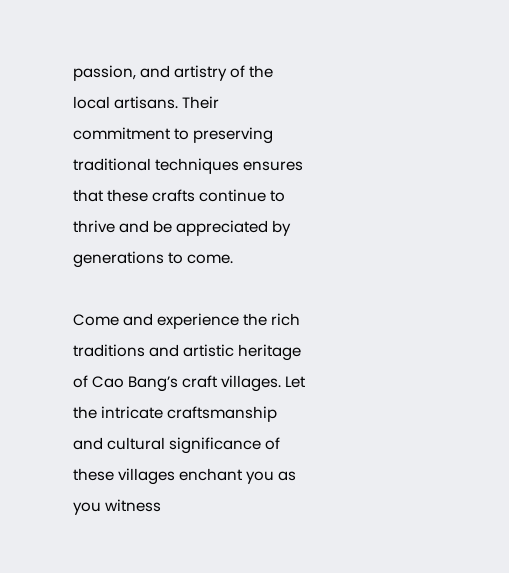passion, and artistry of the local artisans. Their commitment to preserving traditional techniques ensures that these crafts continue to thrive and be appreciated by generations to come.

Come and experience the rich traditions and artistic heritage of Cao Bang’s craft villages. Let the intricate craftsmanship and cultural significance of these villages enchant you as you witness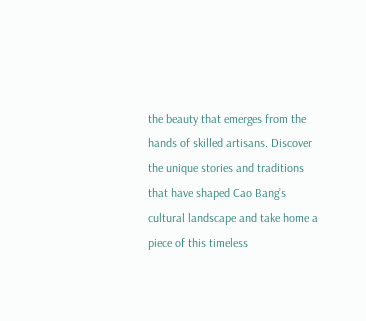the beauty that emerges from the hands of skilled artisans. Discover the unique stories and traditions that have shaped Cao Bang’s cultural landscape and take home a piece of this timeless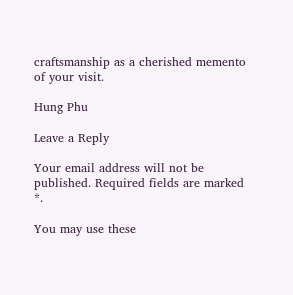craftsmanship as a cherished memento of your visit.

Hung Phu

Leave a Reply

Your email address will not be published. Required fields are marked *.

You may use these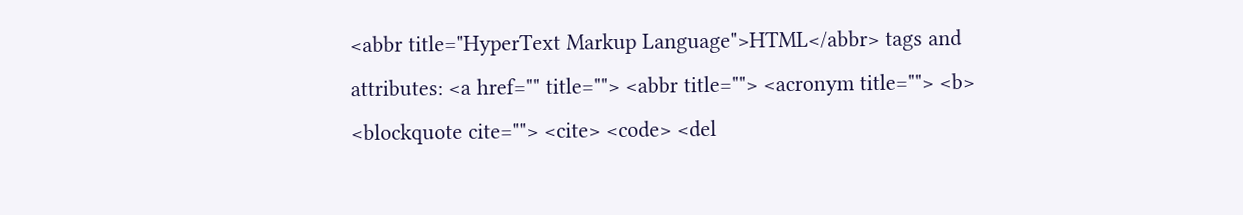<abbr title="HyperText Markup Language">HTML</abbr> tags and attributes: <a href="" title=""> <abbr title=""> <acronym title=""> <b> <blockquote cite=""> <cite> <code> <del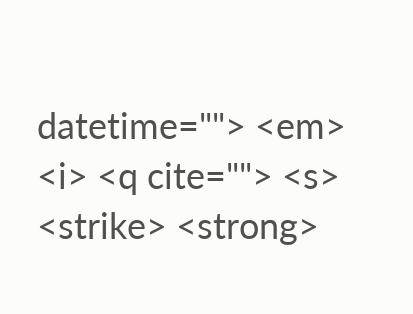datetime=""> <em> <i> <q cite=""> <s> <strike> <strong>